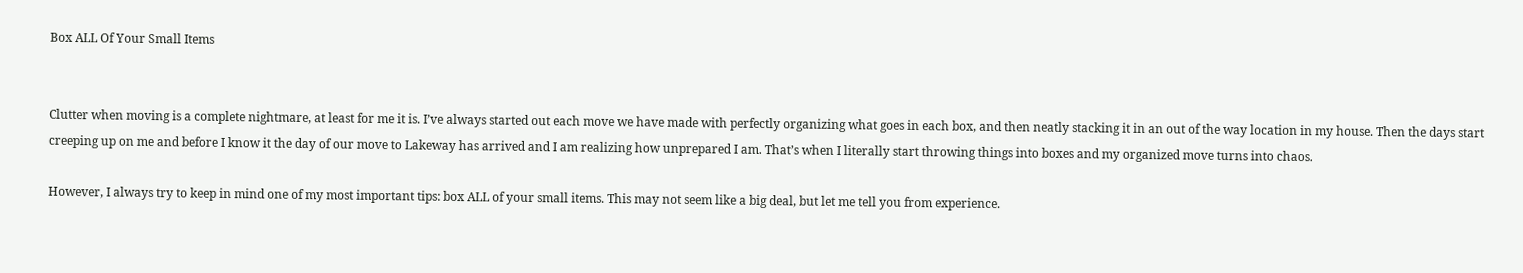Box ALL Of Your Small Items


Clutter when moving is a complete nightmare, at least for me it is. I’ve always started out each move we have made with perfectly organizing what goes in each box, and then neatly stacking it in an out of the way location in my house. Then the days start creeping up on me and before I know it the day of our move to Lakeway has arrived and I am realizing how unprepared I am. That’s when I literally start throwing things into boxes and my organized move turns into chaos.

However, I always try to keep in mind one of my most important tips: box ALL of your small items. This may not seem like a big deal, but let me tell you from experience.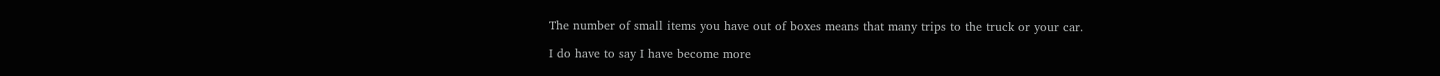The number of small items you have out of boxes means that many trips to the truck or your car.

I do have to say I have become more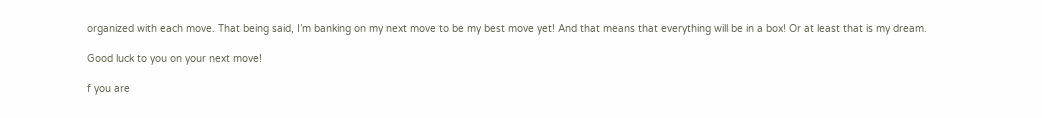organized with each move. That being said, I’m banking on my next move to be my best move yet! And that means that everything will be in a box! Or at least that is my dream.

Good luck to you on your next move!

f you are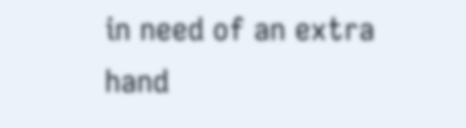in need of an extra hand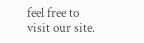feel free to visit our site.